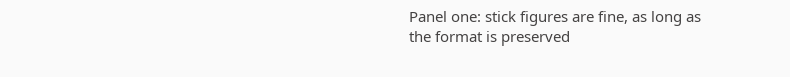Panel one: stick figures are fine, as long as the format is preserved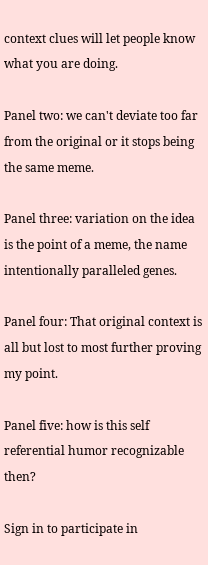context clues will let people know what you are doing.

Panel two: we can't deviate too far from the original or it stops being the same meme.

Panel three: variation on the idea is the point of a meme, the name intentionally paralleled genes.

Panel four: That original context is all but lost to most further proving my point.

Panel five: how is this self referential humor recognizable then?

Sign in to participate in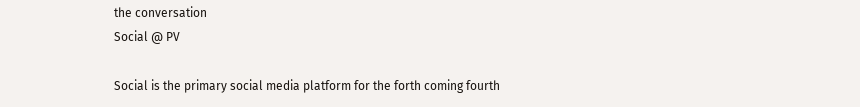the conversation
Social @ PV

Social is the primary social media platform for the forth coming fourth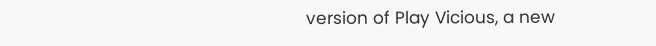version of Play Vicious, a new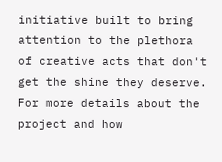initiative built to bring attention to the plethora of creative acts that don't get the shine they deserve.
For more details about the project and how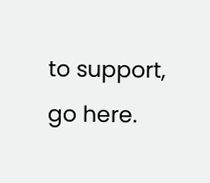to support, go here.